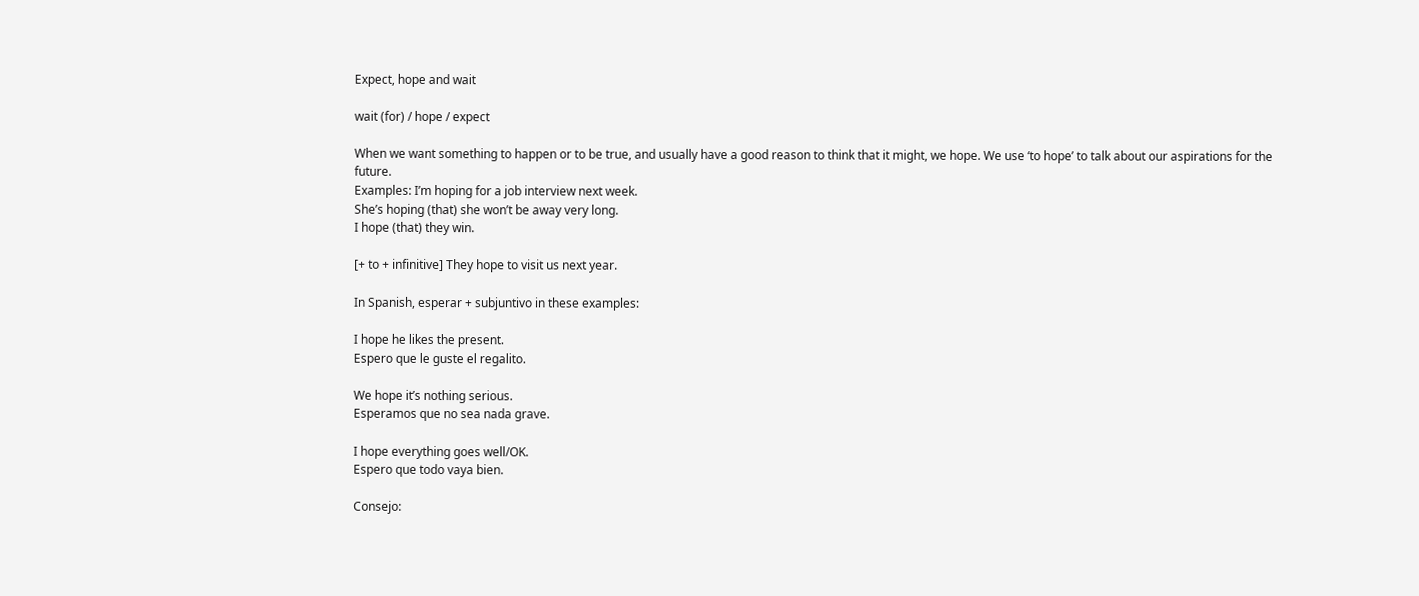Expect, hope and wait

wait (for) / hope / expect

When we want something to happen or to be true, and usually have a good reason to think that it might, we hope. We use ‘to hope’ to talk about our aspirations for the future.
Examples: I’m hoping for a job interview next week.
She’s hoping (that) she won’t be away very long.
I hope (that) they win.

[+ to + infinitive] They hope to visit us next year.

In Spanish, esperar + subjuntivo in these examples:

I hope he likes the present.
Espero que le guste el regalito.

We hope it’s nothing serious.
Esperamos que no sea nada grave.

I hope everything goes well/OK.
Espero que todo vaya bien.

Consejo: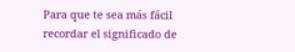Para que te sea más fácil recordar el significado de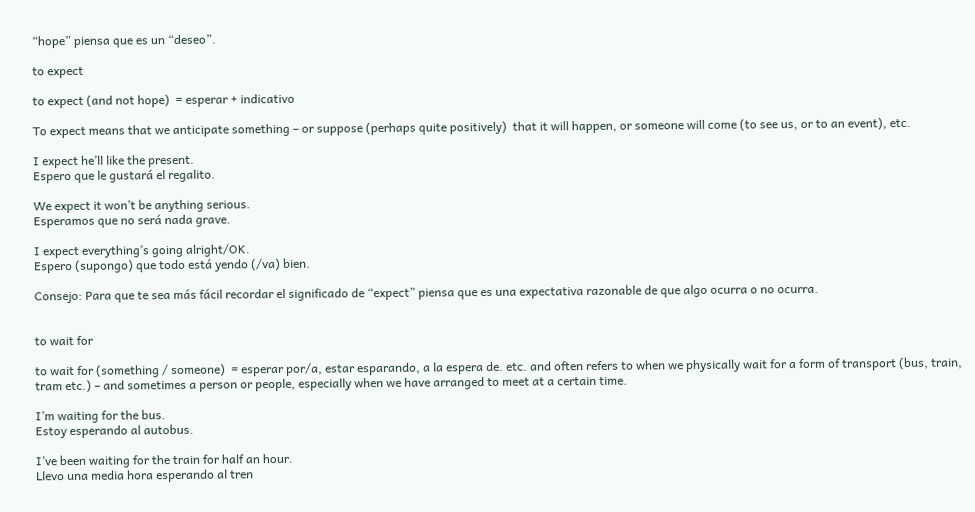“hope” piensa que es un “deseo”.

to expect

to expect (and not hope)  = esperar + indicativo

To expect means that we anticipate something – or suppose (perhaps quite positively)  that it will happen, or someone will come (to see us, or to an event), etc.

I expect he’ll like the present.
Espero que le gustará el regalito.

We expect it won’t be anything serious.
Esperamos que no será nada grave.

I expect everything’s going alright/OK.
Espero (supongo) que todo está yendo (/va) bien.

Consejo: Para que te sea más fácil recordar el significado de “expect” piensa que es una expectativa razonable de que algo ocurra o no ocurra.


to wait for

to wait for (something / someone)  = esperar por/a, estar esparando, a la espera de. etc. and often refers to when we physically wait for a form of transport (bus, train, tram etc.) – and sometimes a person or people, especially when we have arranged to meet at a certain time.

I’m waiting for the bus.
Estoy esperando al autobus.

I’ve been waiting for the train for half an hour.
Llevo una media hora esperando al tren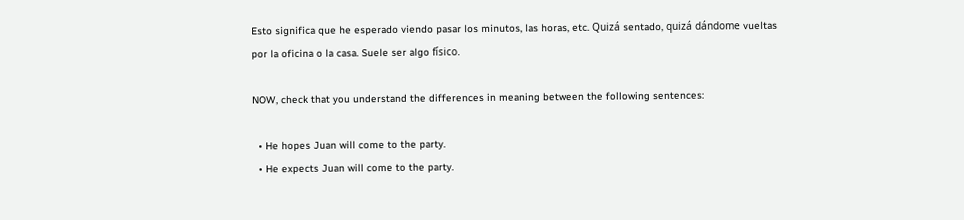Esto significa que he esperado viendo pasar los minutos, las horas, etc. Quizá sentado, quizá dándome vueltas por la oficina o la casa. Suele ser algo físico.

NOW, check that you understand the differences in meaning between the following sentences:

  • He hopes Juan will come to the party.
  • He expects Juan will come to the party.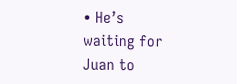• He’s waiting for Juan to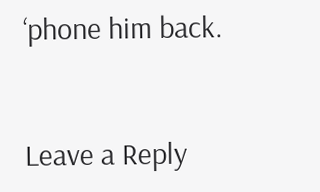‘phone him back.


Leave a Reply